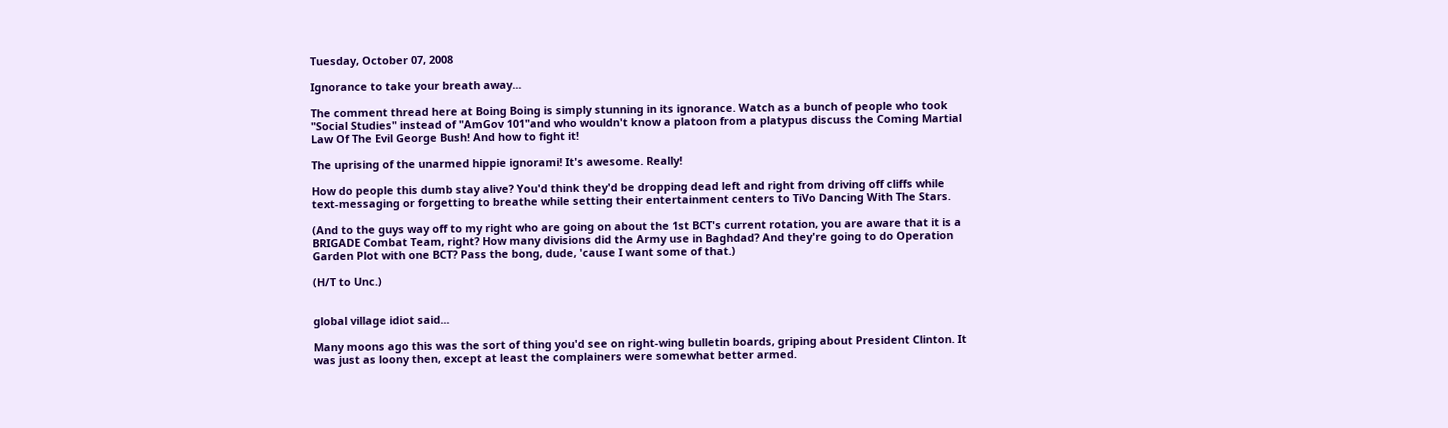Tuesday, October 07, 2008

Ignorance to take your breath away...

The comment thread here at Boing Boing is simply stunning in its ignorance. Watch as a bunch of people who took "Social Studies" instead of "AmGov 101"and who wouldn't know a platoon from a platypus discuss the Coming Martial Law Of The Evil George Bush! And how to fight it!

The uprising of the unarmed hippie ignorami! It's awesome. Really!

How do people this dumb stay alive? You'd think they'd be dropping dead left and right from driving off cliffs while text-messaging or forgetting to breathe while setting their entertainment centers to TiVo Dancing With The Stars.

(And to the guys way off to my right who are going on about the 1st BCT's current rotation, you are aware that it is a BRIGADE Combat Team, right? How many divisions did the Army use in Baghdad? And they're going to do Operation Garden Plot with one BCT? Pass the bong, dude, 'cause I want some of that.)

(H/T to Unc.)


global village idiot said...

Many moons ago this was the sort of thing you'd see on right-wing bulletin boards, griping about President Clinton. It was just as loony then, except at least the complainers were somewhat better armed.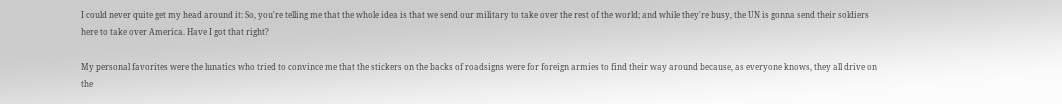I could never quite get my head around it: So, you're telling me that the whole idea is that we send our military to take over the rest of the world; and while they're busy, the UN is gonna send their soldiers here to take over America. Have I got that right?

My personal favorites were the lunatics who tried to convince me that the stickers on the backs of roadsigns were for foreign armies to find their way around because, as everyone knows, they all drive on the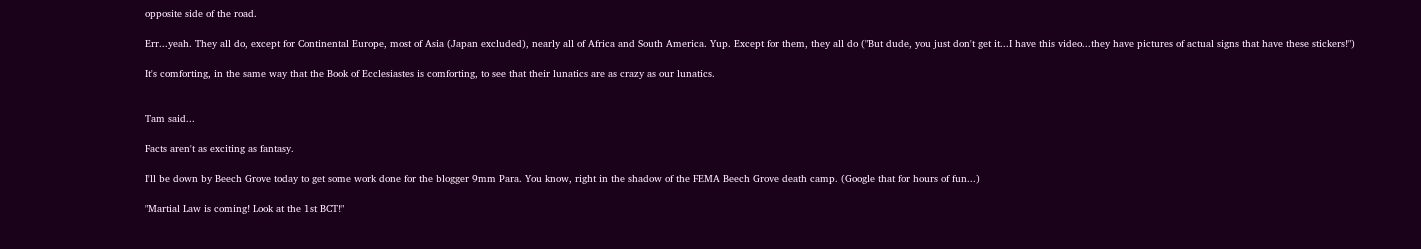opposite side of the road.

Err...yeah. They all do, except for Continental Europe, most of Asia (Japan excluded), nearly all of Africa and South America. Yup. Except for them, they all do ("But dude, you just don't get it...I have this video...they have pictures of actual signs that have these stickers!")

It's comforting, in the same way that the Book of Ecclesiastes is comforting, to see that their lunatics are as crazy as our lunatics.


Tam said...

Facts aren't as exciting as fantasy.

I'll be down by Beech Grove today to get some work done for the blogger 9mm Para. You know, right in the shadow of the FEMA Beech Grove death camp. (Google that for hours of fun...)

"Martial Law is coming! Look at the 1st BCT!"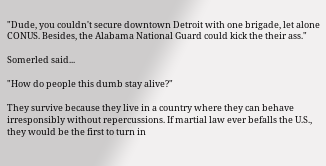"Dude, you couldn't secure downtown Detroit with one brigade, let alone CONUS. Besides, the Alabama National Guard could kick the their ass."

Somerled said...

"How do people this dumb stay alive?"

They survive because they live in a country where they can behave irresponsibly without repercussions. If martial law ever befalls the U.S., they would be the first to turn in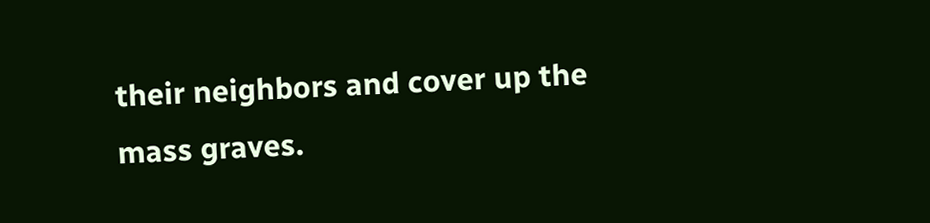their neighbors and cover up the mass graves.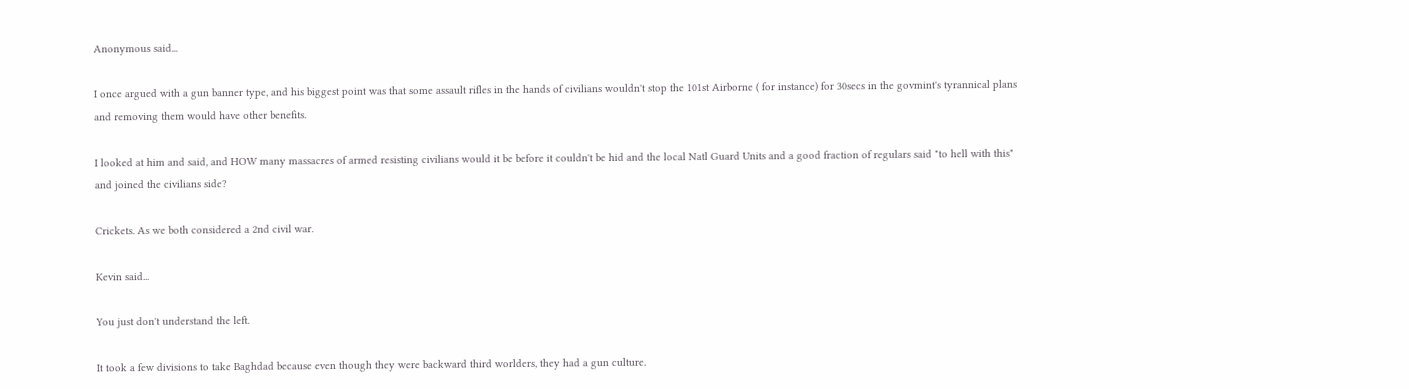Anonymous said...

I once argued with a gun banner type, and his biggest point was that some assault rifles in the hands of civilians wouldn't stop the 101st Airborne ( for instance) for 30secs in the govmint's tyrannical plans and removing them would have other benefits.

I looked at him and said, and HOW many massacres of armed resisting civilians would it be before it couldn't be hid and the local Natl Guard Units and a good fraction of regulars said "to hell with this" and joined the civilians side?

Crickets. As we both considered a 2nd civil war.

Kevin said...

You just don't understand the left.

It took a few divisions to take Baghdad because even though they were backward third worlders, they had a gun culture.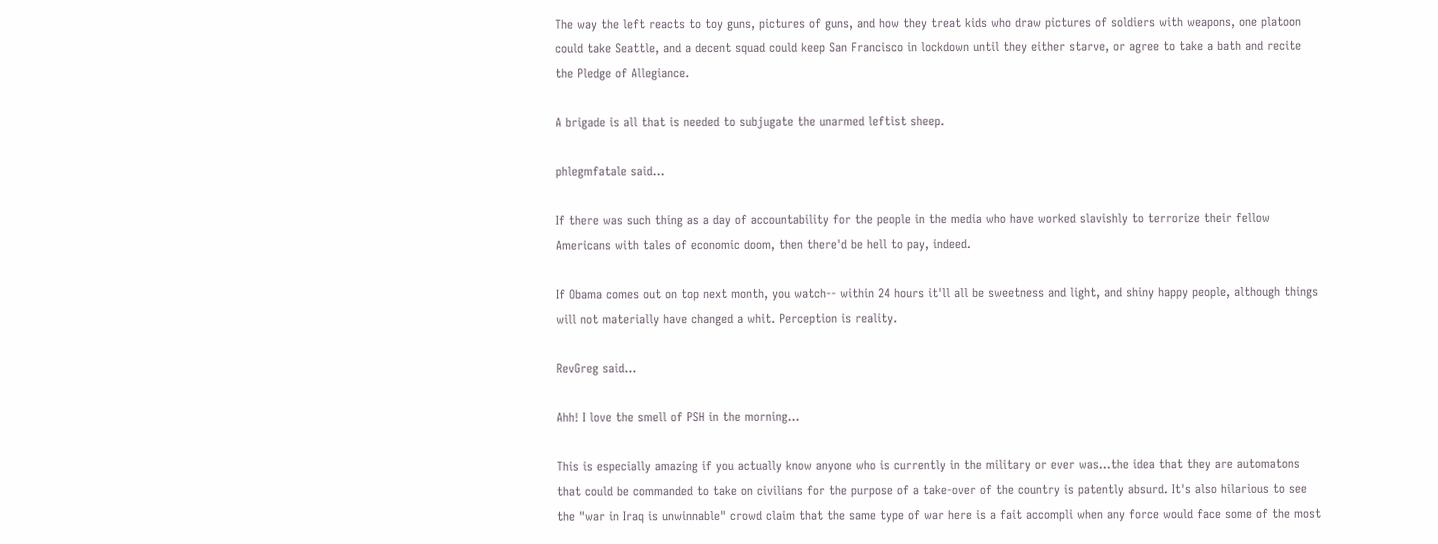The way the left reacts to toy guns, pictures of guns, and how they treat kids who draw pictures of soldiers with weapons, one platoon could take Seattle, and a decent squad could keep San Francisco in lockdown until they either starve, or agree to take a bath and recite the Pledge of Allegiance.

A brigade is all that is needed to subjugate the unarmed leftist sheep.

phlegmfatale said...

If there was such thing as a day of accountability for the people in the media who have worked slavishly to terrorize their fellow Americans with tales of economic doom, then there'd be hell to pay, indeed.

If Obama comes out on top next month, you watch-- within 24 hours it'll all be sweetness and light, and shiny happy people, although things will not materially have changed a whit. Perception is reality.

RevGreg said...

Ahh! I love the smell of PSH in the morning...

This is especially amazing if you actually know anyone who is currently in the military or ever was...the idea that they are automatons that could be commanded to take on civilians for the purpose of a take-over of the country is patently absurd. It's also hilarious to see the "war in Iraq is unwinnable" crowd claim that the same type of war here is a fait accompli when any force would face some of the most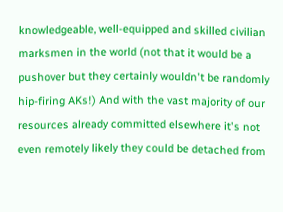knowledgeable, well-equipped and skilled civilian marksmen in the world (not that it would be a pushover but they certainly wouldn't be randomly hip-firing AKs!) And with the vast majority of our resources already committed elsewhere it's not even remotely likely they could be detached from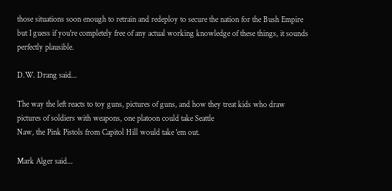those situations soon enough to retrain and redeploy to secure the nation for the Bush Empire but I guess if you're completely free of any actual working knowledge of these things, it sounds perfectly plausible.

D.W. Drang said...

The way the left reacts to toy guns, pictures of guns, and how they treat kids who draw pictures of soldiers with weapons, one platoon could take Seattle
Naw, the Pink Pistols from Capitol Hill would take 'em out.

Mark Alger said...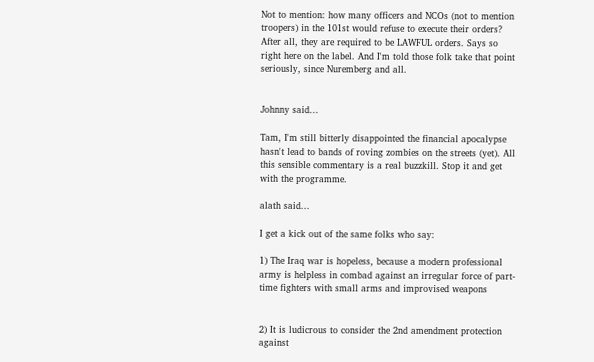Not to mention: how many officers and NCOs (not to mention troopers) in the 101st would refuse to execute their orders? After all, they are required to be LAWFUL orders. Says so right here on the label. And I'm told those folk take that point seriously, since Nuremberg and all.


Johnny said...

Tam, I'm still bitterly disappointed the financial apocalypse hasn't lead to bands of roving zombies on the streets (yet). All this sensible commentary is a real buzzkill. Stop it and get with the programme.

alath said...

I get a kick out of the same folks who say:

1) The Iraq war is hopeless, because a modern professional army is helpless in combad against an irregular force of part-time fighters with small arms and improvised weapons


2) It is ludicrous to consider the 2nd amendment protection against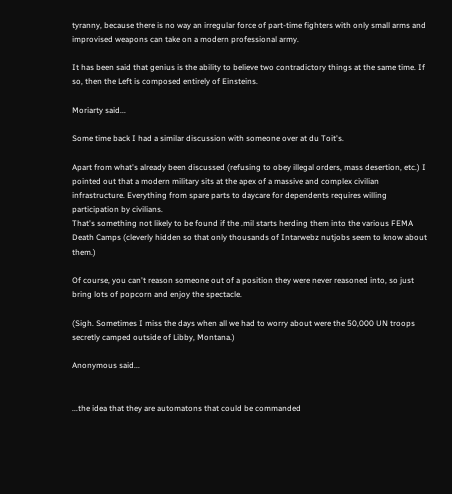tyranny, because there is no way an irregular force of part-time fighters with only small arms and improvised weapons can take on a modern professional army.

It has been said that genius is the ability to believe two contradictory things at the same time. If so, then the Left is composed entirely of Einsteins.

Moriarty said...

Some time back I had a similar discussion with someone over at du Toit's.

Apart from what's already been discussed (refusing to obey illegal orders, mass desertion, etc.) I pointed out that a modern military sits at the apex of a massive and complex civilian infrastructure. Everything from spare parts to daycare for dependents requires willing participation by civilians.
That's something not likely to be found if the .mil starts herding them into the various FEMA Death Camps (cleverly hidden so that only thousands of Intarwebz nutjobs seem to know about them.)

Of course, you can't reason someone out of a position they were never reasoned into, so just bring lots of popcorn and enjoy the spectacle.

(Sigh. Sometimes I miss the days when all we had to worry about were the 50,000 UN troops secretly camped outside of Libby, Montana.)

Anonymous said...


...the idea that they are automatons that could be commanded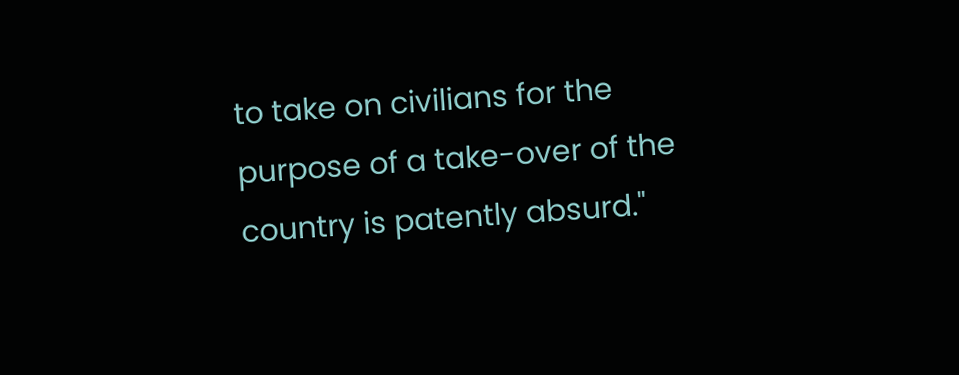to take on civilians for the purpose of a take-over of the country is patently absurd."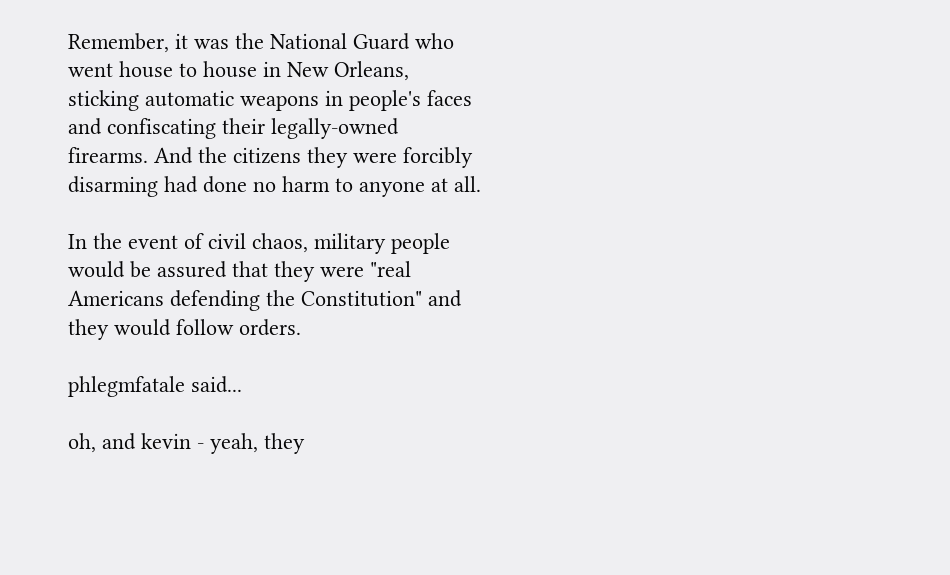Remember, it was the National Guard who went house to house in New Orleans, sticking automatic weapons in people's faces and confiscating their legally-owned firearms. And the citizens they were forcibly disarming had done no harm to anyone at all.

In the event of civil chaos, military people would be assured that they were "real Americans defending the Constitution" and they would follow orders.

phlegmfatale said...

oh, and kevin - yeah, they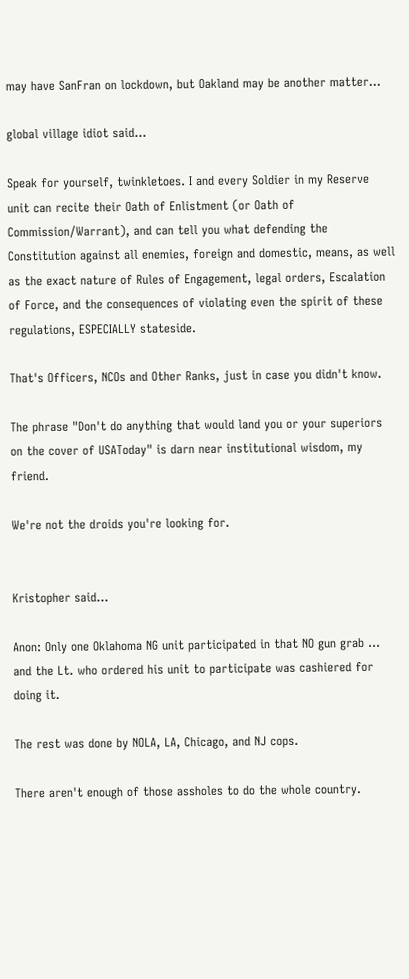may have SanFran on lockdown, but Oakland may be another matter...

global village idiot said...

Speak for yourself, twinkletoes. I and every Soldier in my Reserve unit can recite their Oath of Enlistment (or Oath of Commission/Warrant), and can tell you what defending the Constitution against all enemies, foreign and domestic, means, as well as the exact nature of Rules of Engagement, legal orders, Escalation of Force, and the consequences of violating even the spirit of these regulations, ESPECIALLY stateside.

That's Officers, NCOs and Other Ranks, just in case you didn't know.

The phrase "Don't do anything that would land you or your superiors on the cover of USAToday" is darn near institutional wisdom, my friend.

We're not the droids you're looking for.


Kristopher said...

Anon: Only one Oklahoma NG unit participated in that NO gun grab ... and the Lt. who ordered his unit to participate was cashiered for doing it.

The rest was done by NOLA, LA, Chicago, and NJ cops.

There aren't enough of those assholes to do the whole country.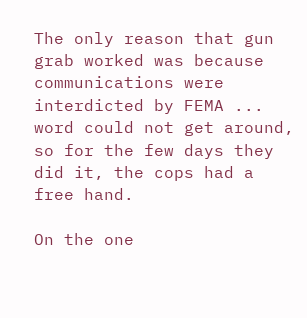The only reason that gun grab worked was because communications were interdicted by FEMA ... word could not get around, so for the few days they did it, the cops had a free hand.

On the one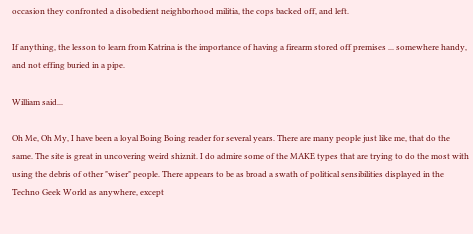occasion they confronted a disobedient neighborhood militia, the cops backed off, and left.

If anything, the lesson to learn from Katrina is the importance of having a firearm stored off premises ... somewhere handy, and not effing buried in a pipe.

William said...

Oh Me, Oh My, I have been a loyal Boing Boing reader for several years. There are many people just like me, that do the same. The site is great in uncovering weird shiznit. I do admire some of the MAKE types that are trying to do the most with using the debris of other "wiser" people. There appears to be as broad a swath of political sensibilities displayed in the Techno Geek World as anywhere, except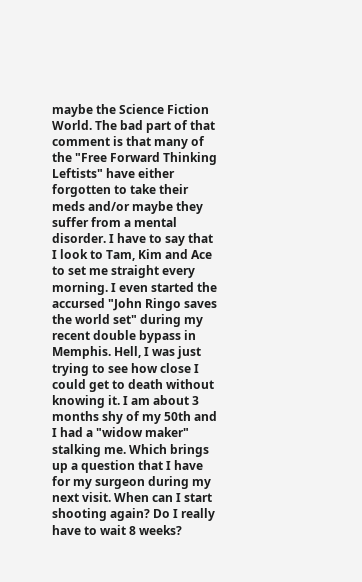maybe the Science Fiction World. The bad part of that comment is that many of the "Free Forward Thinking Leftists" have either forgotten to take their meds and/or maybe they suffer from a mental disorder. I have to say that I look to Tam, Kim and Ace to set me straight every morning. I even started the accursed "John Ringo saves the world set" during my recent double bypass in Memphis. Hell, I was just trying to see how close I could get to death without knowing it. I am about 3 months shy of my 50th and I had a "widow maker" stalking me. Which brings up a question that I have for my surgeon during my next visit. When can I start shooting again? Do I really have to wait 8 weeks?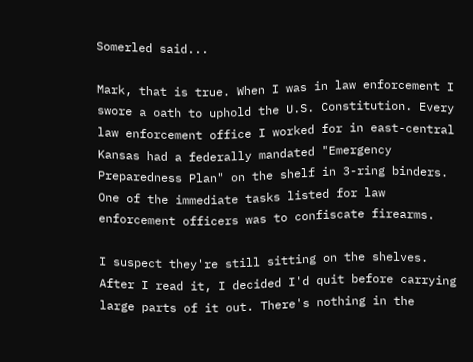Somerled said...

Mark, that is true. When I was in law enforcement I swore a oath to uphold the U.S. Constitution. Every law enforcement office I worked for in east-central Kansas had a federally mandated "Emergency Preparedness Plan" on the shelf in 3-ring binders. One of the immediate tasks listed for law enforcement officers was to confiscate firearms.

I suspect they're still sitting on the shelves. After I read it, I decided I'd quit before carrying large parts of it out. There's nothing in the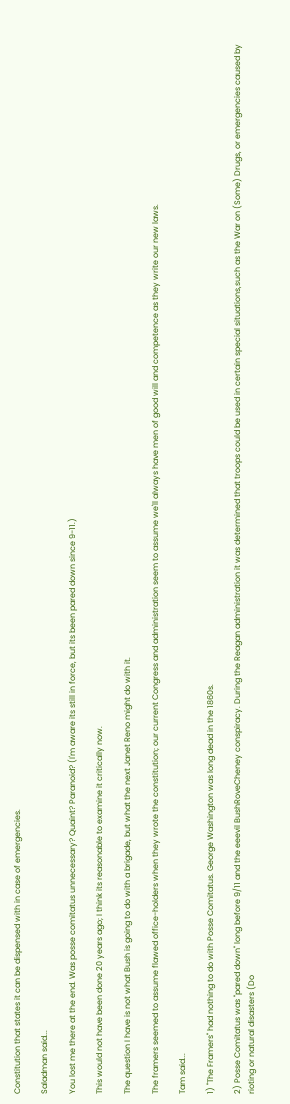Constitution that states it can be dispensed with in case of emergencies.

Saladman said...

You lost me there at the end. Was posse comitatus unnecessary? Quaint? Paranoid? (I'm aware its still in force, but its been pared down since 9-11.)

This would not have been done 20 years ago; I think its reasonable to examine it critically now.

The question I have is not what Bush is going to do with a brigade, but what the next Janet Reno might do with it.

The framers seemed to assume flawed office-holders when they wrote the constitution; our current Congress and administration seem to assume we'll always have men of good will and competence as they write our new laws.

Tam said...

1) "The Framers" had nothing to do with Posse Comitatus. George Washington was long dead in the 1860s.

2) Posse Comitatus was "pared down" long before 9/11 and the eeevil BushRoveCheney conspiracy. During the Reagan administration it was determined that troops could be used in certain special situations,such as the War on (Some) Drugs, or emergencies caused by rioting or natural disasters (Do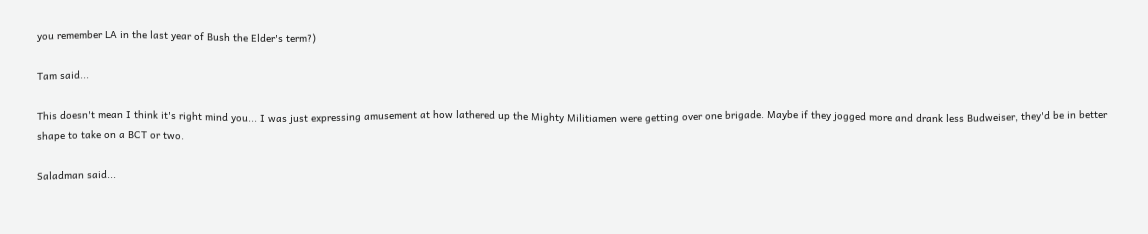you remember LA in the last year of Bush the Elder's term?)

Tam said...

This doesn't mean I think it's right mind you... I was just expressing amusement at how lathered up the Mighty Militiamen were getting over one brigade. Maybe if they jogged more and drank less Budweiser, they'd be in better shape to take on a BCT or two.

Saladman said...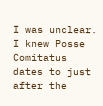I was unclear. I knew Posse Comitatus dates to just after the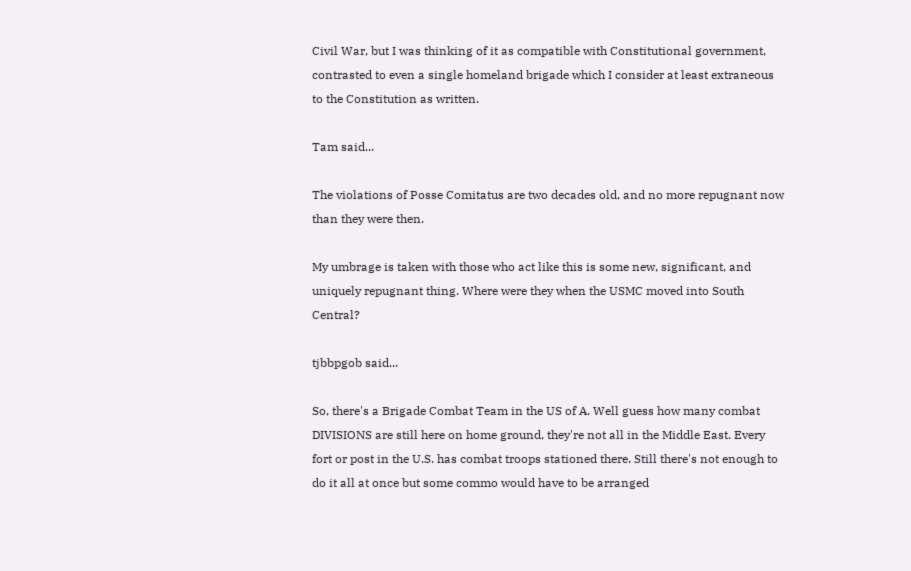Civil War, but I was thinking of it as compatible with Constitutional government, contrasted to even a single homeland brigade which I consider at least extraneous to the Constitution as written.

Tam said...

The violations of Posse Comitatus are two decades old, and no more repugnant now than they were then.

My umbrage is taken with those who act like this is some new, significant, and uniquely repugnant thing. Where were they when the USMC moved into South Central?

tjbbpgob said...

So, there's a Brigade Combat Team in the US of A. Well guess how many combat DIVISIONS are still here on home ground, they're not all in the Middle East. Every fort or post in the U.S. has combat troops stationed there. Still there's not enough to do it all at once but some commo would have to be arranged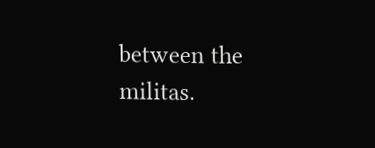between the militas.